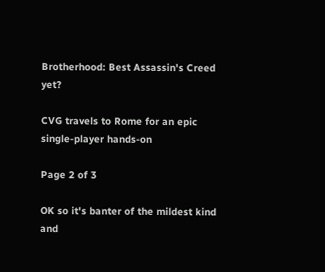Brotherhood: Best Assassin's Creed yet?

CVG travels to Rome for an epic single-player hands-on

Page 2 of 3

OK so it's banter of the mildest kind and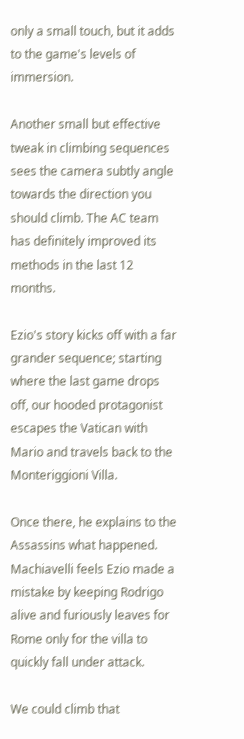only a small touch, but it adds to the game's levels of immersion.

Another small but effective tweak in climbing sequences sees the camera subtly angle towards the direction you should climb. The AC team has definitely improved its methods in the last 12 months.

Ezio's story kicks off with a far grander sequence; starting where the last game drops off, our hooded protagonist escapes the Vatican with Mario and travels back to the Monteriggioni Villa.

Once there, he explains to the Assassins what happened. Machiavelli feels Ezio made a mistake by keeping Rodrigo alive and furiously leaves for Rome only for the villa to quickly fall under attack.

We could climb that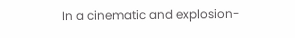In a cinematic and explosion-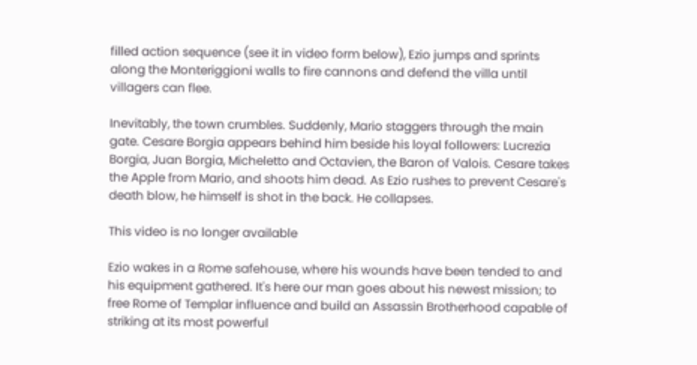filled action sequence (see it in video form below), Ezio jumps and sprints along the Monteriggioni walls to fire cannons and defend the villa until villagers can flee.

Inevitably, the town crumbles. Suddenly, Mario staggers through the main gate. Cesare Borgia appears behind him beside his loyal followers: Lucrezia Borgia, Juan Borgia, Micheletto and Octavien, the Baron of Valois. Cesare takes the Apple from Mario, and shoots him dead. As Ezio rushes to prevent Cesare's death blow, he himself is shot in the back. He collapses.

This video is no longer available

Ezio wakes in a Rome safehouse, where his wounds have been tended to and his equipment gathered. It's here our man goes about his newest mission; to free Rome of Templar influence and build an Assassin Brotherhood capable of striking at its most powerful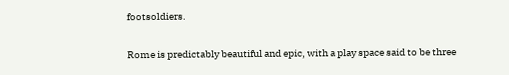footsoldiers.

Rome is predictably beautiful and epic, with a play space said to be three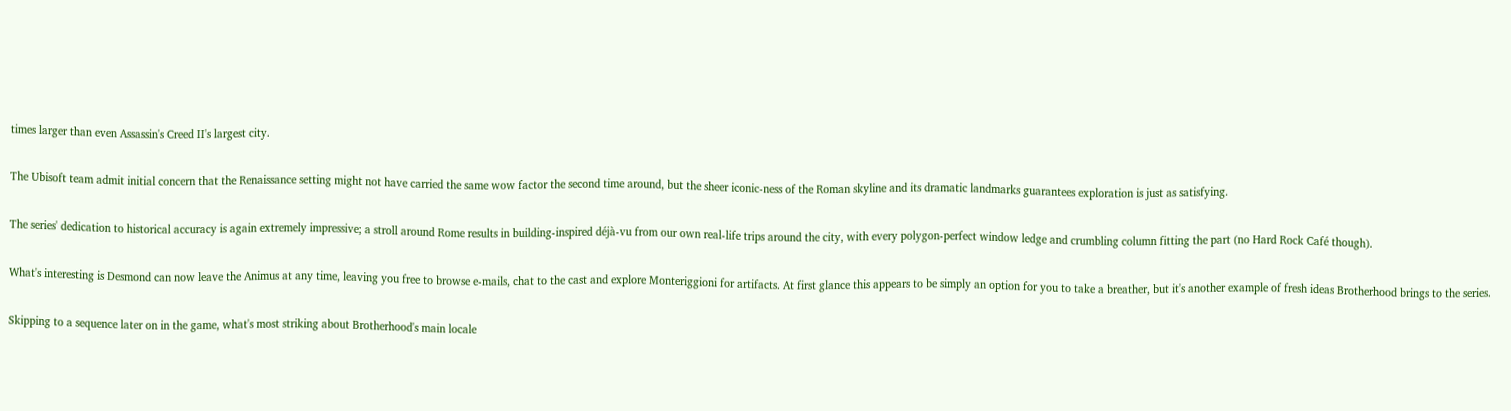times larger than even Assassin's Creed II's largest city.

The Ubisoft team admit initial concern that the Renaissance setting might not have carried the same wow factor the second time around, but the sheer iconic-ness of the Roman skyline and its dramatic landmarks guarantees exploration is just as satisfying.

The series' dedication to historical accuracy is again extremely impressive; a stroll around Rome results in building-inspired déjà-vu from our own real-life trips around the city, with every polygon-perfect window ledge and crumbling column fitting the part (no Hard Rock Café though).

What's interesting is Desmond can now leave the Animus at any time, leaving you free to browse e-mails, chat to the cast and explore Monteriggioni for artifacts. At first glance this appears to be simply an option for you to take a breather, but it's another example of fresh ideas Brotherhood brings to the series.

Skipping to a sequence later on in the game, what's most striking about Brotherhood's main locale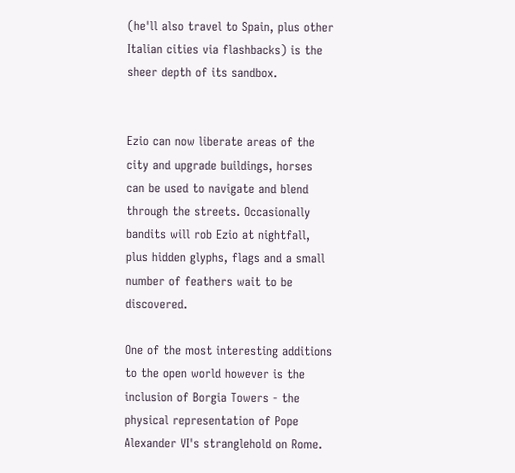(he'll also travel to Spain, plus other Italian cities via flashbacks) is the sheer depth of its sandbox.


Ezio can now liberate areas of the city and upgrade buildings, horses can be used to navigate and blend through the streets. Occasionally bandits will rob Ezio at nightfall, plus hidden glyphs, flags and a small number of feathers wait to be discovered.

One of the most interesting additions to the open world however is the inclusion of Borgia Towers - the physical representation of Pope Alexander VI's stranglehold on Rome.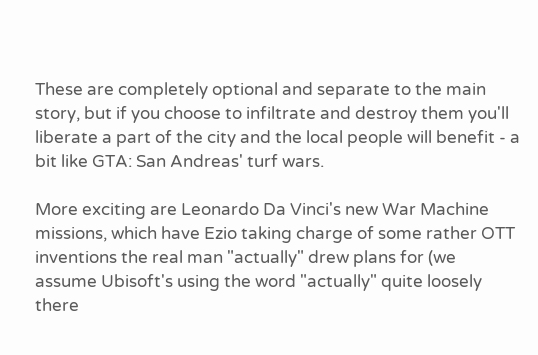These are completely optional and separate to the main story, but if you choose to infiltrate and destroy them you'll liberate a part of the city and the local people will benefit - a bit like GTA: San Andreas' turf wars.

More exciting are Leonardo Da Vinci's new War Machine missions, which have Ezio taking charge of some rather OTT inventions the real man "actually" drew plans for (we assume Ubisoft's using the word "actually" quite loosely there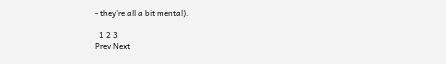- they're all a bit mental).

  1 2 3
Prev Next